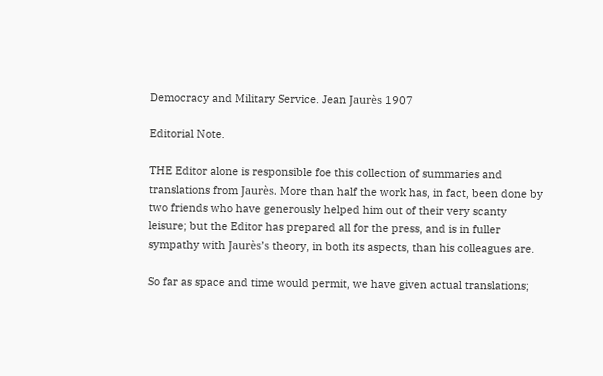Democracy and Military Service. Jean Jaurès 1907

Editorial Note.

THE Editor alone is responsible foe this collection of summaries and translations from Jaurès. More than half the work has, in fact, been done by two friends who have generously helped him out of their very scanty leisure; but the Editor has prepared all for the press, and is in fuller sympathy with Jaurès’s theory, in both its aspects, than his colleagues are.

So far as space and time would permit, we have given actual translations;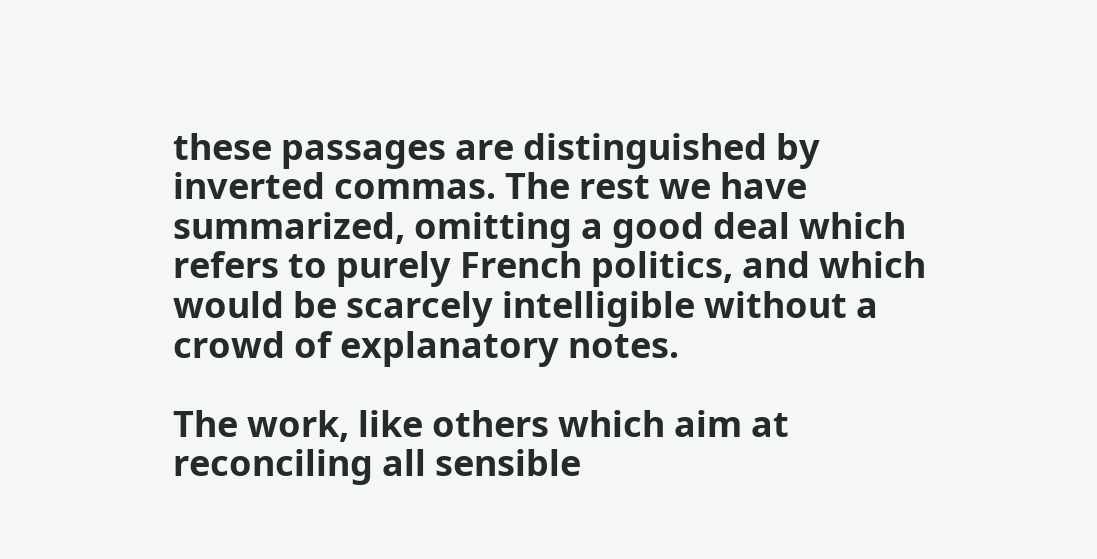these passages are distinguished by inverted commas. The rest we have summarized, omitting a good deal which refers to purely French politics, and which would be scarcely intelligible without a crowd of explanatory notes.

The work, like others which aim at reconciling all sensible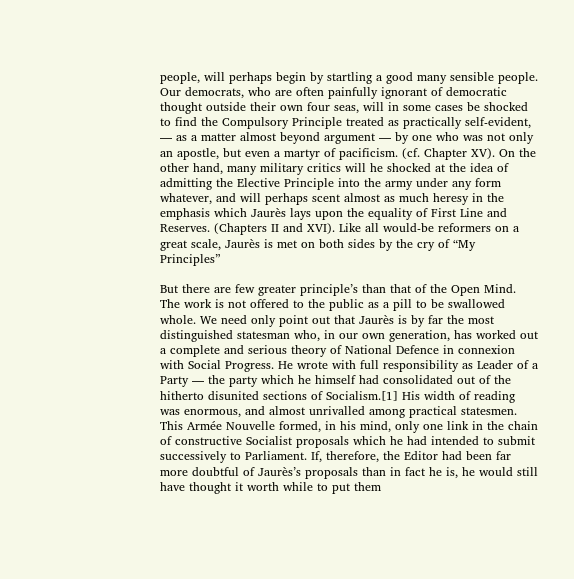people, will perhaps begin by startling a good many sensible people. Our democrats, who are often painfully ignorant of democratic thought outside their own four seas, will in some cases be shocked to find the Compulsory Principle treated as practically self-evident, — as a matter almost beyond argument — by one who was not only an apostle, but even a martyr of pacificism. (cf. Chapter XV). On the other hand, many military critics will he shocked at the idea of admitting the Elective Principle into the army under any form whatever, and will perhaps scent almost as much heresy in the emphasis which Jaurès lays upon the equality of First Line and Reserves. (Chapters II and XVI). Like all would-be reformers on a great scale, Jaurès is met on both sides by the cry of “My Principles”

But there are few greater principle’s than that of the Open Mind. The work is not offered to the public as a pill to be swallowed whole. We need only point out that Jaurès is by far the most distinguished statesman who, in our own generation, has worked out a complete and serious theory of National Defence in connexion with Social Progress. He wrote with full responsibility as Leader of a Party — the party which he himself had consolidated out of the hitherto disunited sections of Socialism.[1] His width of reading was enormous, and almost unrivalled among practical statesmen. This Armée Nouvelle formed, in his mind, only one link in the chain of constructive Socialist proposals which he had intended to submit successively to Parliament. If, therefore, the Editor had been far more doubtful of Jaurès’s proposals than in fact he is, he would still have thought it worth while to put them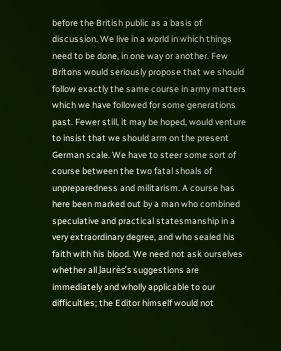before the British public as a basis of discussion. We live in a world in which things need to be done, in one way or another. Few Britons would seriously propose that we should follow exactly the same course in army matters which we have followed for some generations past. Fewer still, it may be hoped, would venture to insist that we should arm on the present German scale. We have to steer some sort of course between the two fatal shoals of unpreparedness and militarism. A course has here been marked out by a man who combined speculative and practical statesmanship in a very extraordinary degree, and who sealed his faith with his blood. We need not ask ourselves whether all Jaurès’s suggestions are immediately and wholly applicable to our difficulties; the Editor himself would not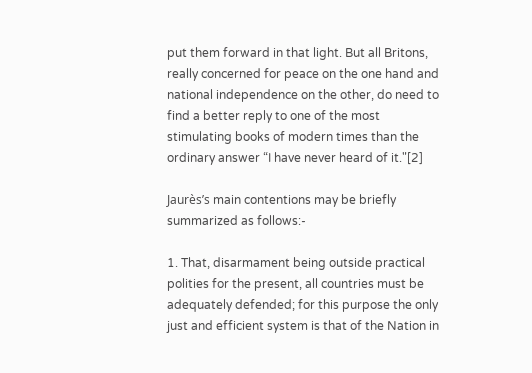put them forward in that light. But all Britons, really concerned for peace on the one hand and national independence on the other, do need to find a better reply to one of the most stimulating books of modern times than the ordinary answer “I have never heard of it."[2]

Jaurès’s main contentions may be briefly summarized as follows:-

1. That, disarmament being outside practical polities for the present, all countries must be adequately defended; for this purpose the only just and efficient system is that of the Nation in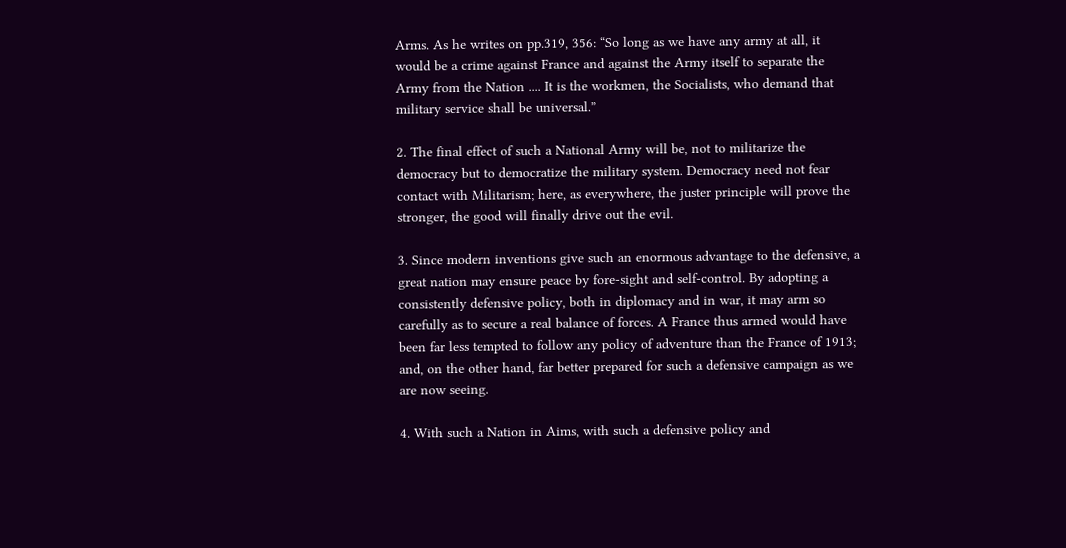Arms. As he writes on pp.319, 356: “So long as we have any army at all, it would be a crime against France and against the Army itself to separate the Army from the Nation .... It is the workmen, the Socialists, who demand that military service shall be universal.”

2. The final effect of such a National Army will be, not to militarize the democracy but to democratize the military system. Democracy need not fear contact with Militarism; here, as everywhere, the juster principle will prove the stronger, the good will finally drive out the evil.

3. Since modern inventions give such an enormous advantage to the defensive, a great nation may ensure peace by fore-sight and self-control. By adopting a consistently defensive policy, both in diplomacy and in war, it may arm so carefully as to secure a real balance of forces. A France thus armed would have been far less tempted to follow any policy of adventure than the France of 1913; and, on the other hand, far better prepared for such a defensive campaign as we are now seeing.

4. With such a Nation in Aims, with such a defensive policy and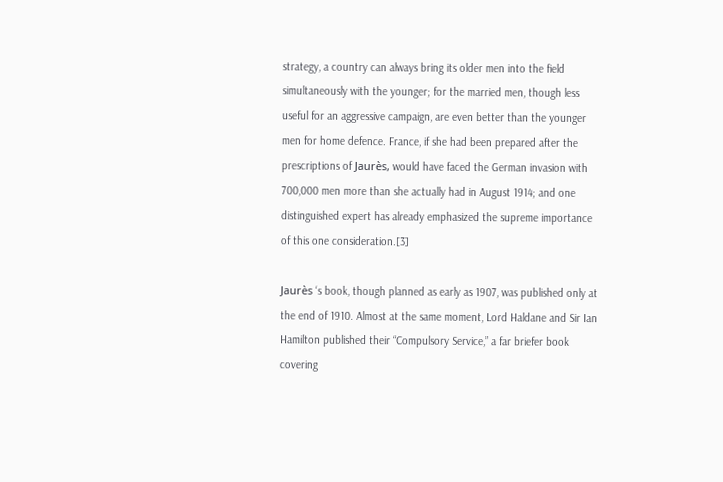strategy, a country can always bring its older men into the field simultaneously with the younger; for the married men, though less useful for an aggressive campaign, are even better than the younger men for home defence. France, if she had been prepared after the prescriptions of Jaurès, would have faced the German invasion with 700,000 men more than she actually had in August 1914; and one distinguished expert has already emphasized the supreme importance of this one consideration.[3]

Jaurès ‘s book, though planned as early as 1907, was published only at the end of 1910. Almost at the same moment, Lord Haldane and Sir Ian Hamilton published their “Compulsory Service,” a far briefer book covering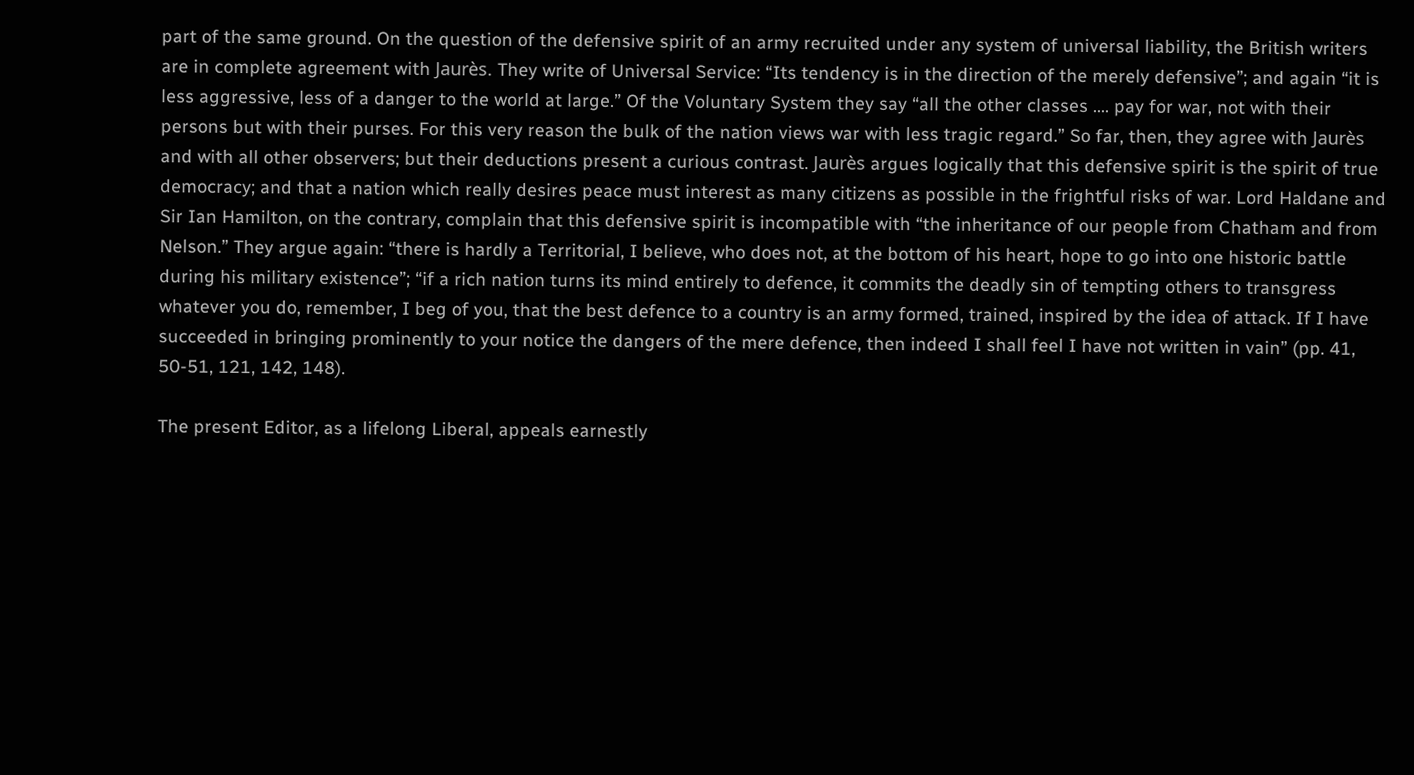part of the same ground. On the question of the defensive spirit of an army recruited under any system of universal liability, the British writers are in complete agreement with Jaurès. They write of Universal Service: “Its tendency is in the direction of the merely defensive”; and again “it is less aggressive, less of a danger to the world at large.” Of the Voluntary System they say “all the other classes .... pay for war, not with their persons but with their purses. For this very reason the bulk of the nation views war with less tragic regard.” So far, then, they agree with Jaurès and with all other observers; but their deductions present a curious contrast. Jaurès argues logically that this defensive spirit is the spirit of true democracy; and that a nation which really desires peace must interest as many citizens as possible in the frightful risks of war. Lord Haldane and Sir Ian Hamilton, on the contrary, complain that this defensive spirit is incompatible with “the inheritance of our people from Chatham and from Nelson.” They argue again: “there is hardly a Territorial, I believe, who does not, at the bottom of his heart, hope to go into one historic battle during his military existence”; “if a rich nation turns its mind entirely to defence, it commits the deadly sin of tempting others to transgress whatever you do, remember, I beg of you, that the best defence to a country is an army formed, trained, inspired by the idea of attack. If I have succeeded in bringing prominently to your notice the dangers of the mere defence, then indeed I shall feel I have not written in vain” (pp. 41, 50-51, 121, 142, 148).

The present Editor, as a lifelong Liberal, appeals earnestly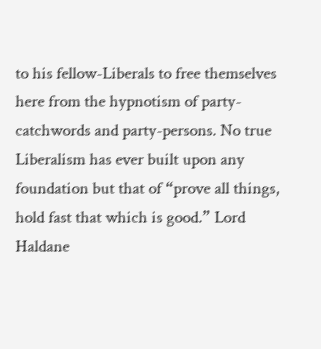to his fellow-Liberals to free themselves here from the hypnotism of party-catchwords and party-persons. No true Liberalism has ever built upon any foundation but that of “prove all things, hold fast that which is good.” Lord Haldane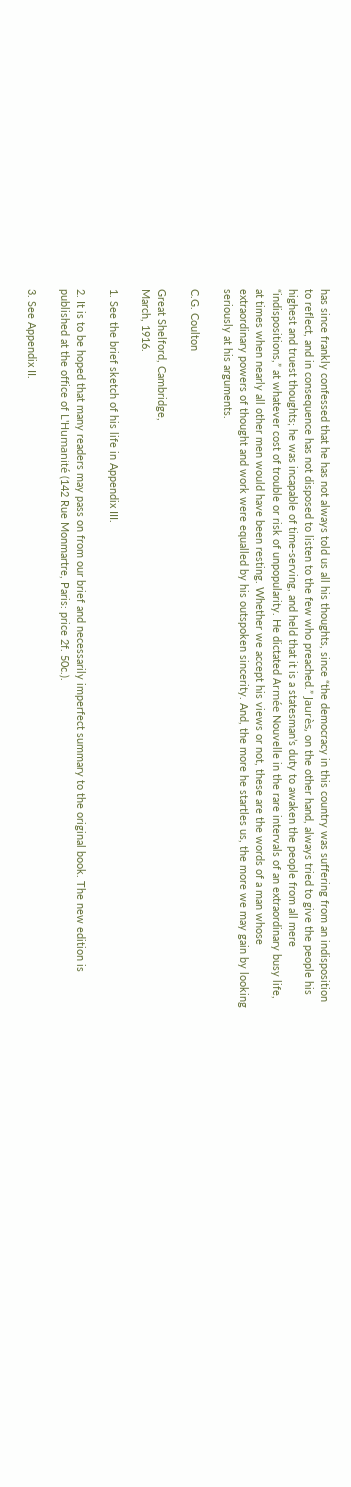has since frankly confessed that he has not always told us all his thoughts, since “the democracy in this country was suffering from an indisposition to reflect, and in consequence has not disposed to listen to the few who preached.” Jaurès, on the other hand, always tried to give the people his highest and truest thoughts; he was incapable of time-serving, and held that it is a statesman’s duty to awaken the people from all mere “indispositions,” at whatever cost of trouble or risk of unpopularity. He dictated Armée Nouvelle in the rare intervals of an extraordinary busy life, at times when nearly all other men would have been resting. Whether we accept his views or not, these are the words of a man whose extraordinary powers of thought and work were equalled by his outspoken sincerity. And, the more he startles us, the more we may gain by looking seriously at his arguments.

C.G. Coulton

Great Shelford, Cambridge,
March, 1916.

1. See the brief sketch of his life in Appendix III.

2. It is to be hoped that many readers may pass on from our brief and necessarily imperfect summary to the original book. The new edition is published at the office of L'Humanité (142 Rue Monmartre, Paris: price 2f. 50c.).

3. See Appendix II.